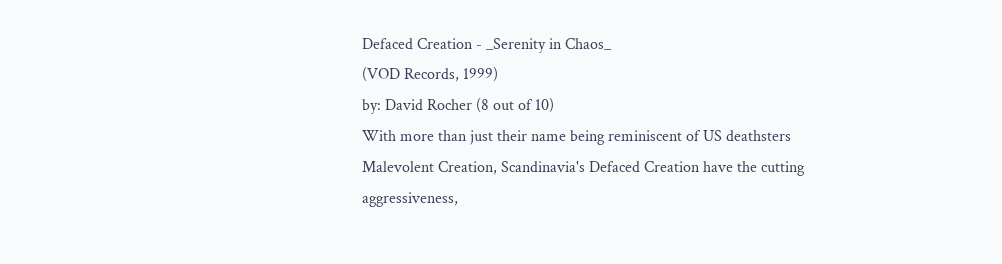Defaced Creation - _Serenity in Chaos_
(VOD Records, 1999)
by: David Rocher (8 out of 10)
With more than just their name being reminiscent of US deathsters Malevolent Creation, Scandinavia's Defaced Creation have the cutting aggressiveness,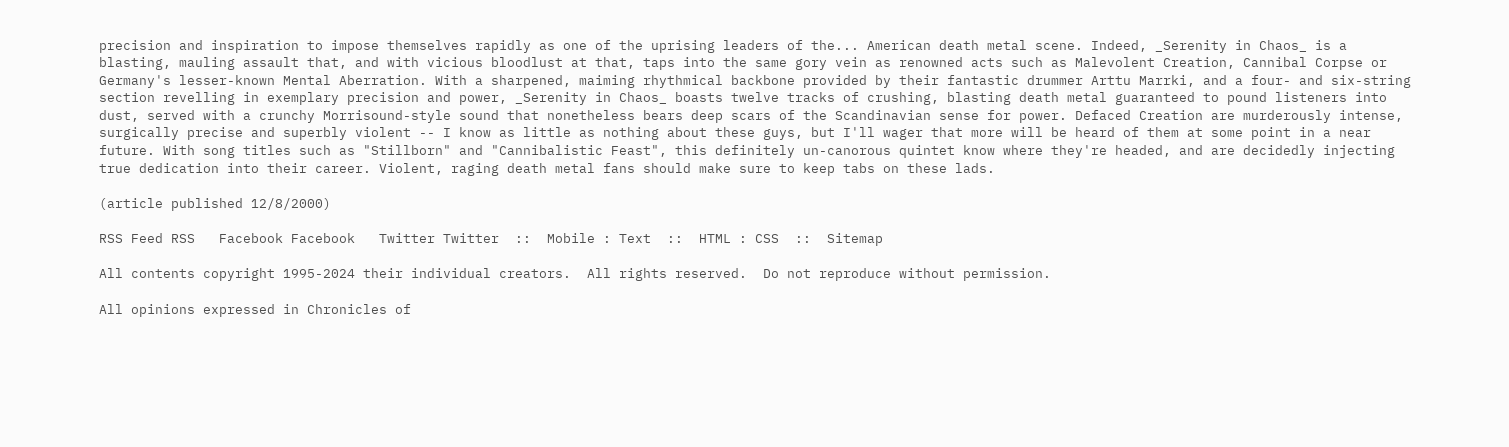precision and inspiration to impose themselves rapidly as one of the uprising leaders of the... American death metal scene. Indeed, _Serenity in Chaos_ is a blasting, mauling assault that, and with vicious bloodlust at that, taps into the same gory vein as renowned acts such as Malevolent Creation, Cannibal Corpse or Germany's lesser-known Mental Aberration. With a sharpened, maiming rhythmical backbone provided by their fantastic drummer Arttu Marrki, and a four- and six-string section revelling in exemplary precision and power, _Serenity in Chaos_ boasts twelve tracks of crushing, blasting death metal guaranteed to pound listeners into dust, served with a crunchy Morrisound-style sound that nonetheless bears deep scars of the Scandinavian sense for power. Defaced Creation are murderously intense, surgically precise and superbly violent -- I know as little as nothing about these guys, but I'll wager that more will be heard of them at some point in a near future. With song titles such as "Stillborn" and "Cannibalistic Feast", this definitely un-canorous quintet know where they're headed, and are decidedly injecting true dedication into their career. Violent, raging death metal fans should make sure to keep tabs on these lads.

(article published 12/8/2000)

RSS Feed RSS   Facebook Facebook   Twitter Twitter  ::  Mobile : Text  ::  HTML : CSS  ::  Sitemap

All contents copyright 1995-2024 their individual creators.  All rights reserved.  Do not reproduce without permission.

All opinions expressed in Chronicles of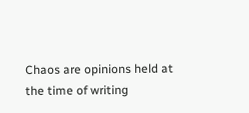Chaos are opinions held at the time of writing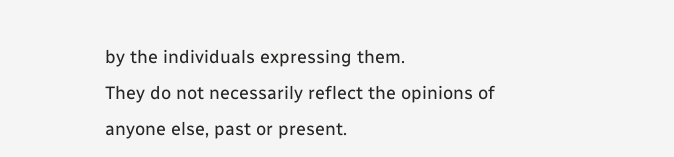by the individuals expressing them.
They do not necessarily reflect the opinions of anyone else, past or present.